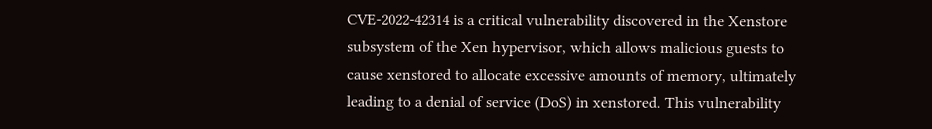CVE-2022-42314 is a critical vulnerability discovered in the Xenstore subsystem of the Xen hypervisor, which allows malicious guests to cause xenstored to allocate excessive amounts of memory, ultimately leading to a denial of service (DoS) in xenstored. This vulnerability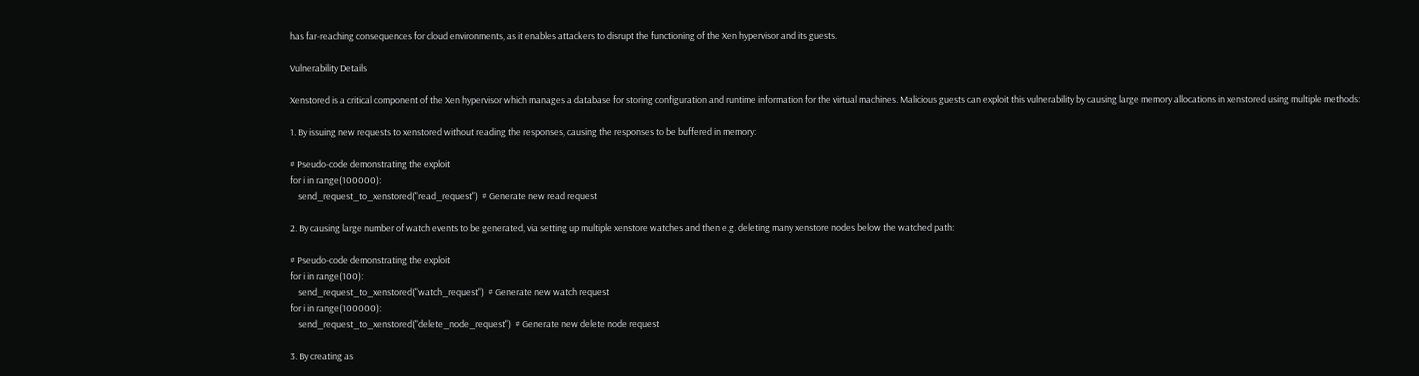has far-reaching consequences for cloud environments, as it enables attackers to disrupt the functioning of the Xen hypervisor and its guests.

Vulnerability Details

Xenstored is a critical component of the Xen hypervisor which manages a database for storing configuration and runtime information for the virtual machines. Malicious guests can exploit this vulnerability by causing large memory allocations in xenstored using multiple methods:

1. By issuing new requests to xenstored without reading the responses, causing the responses to be buffered in memory:

# Pseudo-code demonstrating the exploit
for i in range(100000):
    send_request_to_xenstored("read_request")  # Generate new read request

2. By causing large number of watch events to be generated, via setting up multiple xenstore watches and then e.g. deleting many xenstore nodes below the watched path:

# Pseudo-code demonstrating the exploit
for i in range(100):
    send_request_to_xenstored("watch_request")  # Generate new watch request
for i in range(100000):
    send_request_to_xenstored("delete_node_request")  # Generate new delete node request

3. By creating as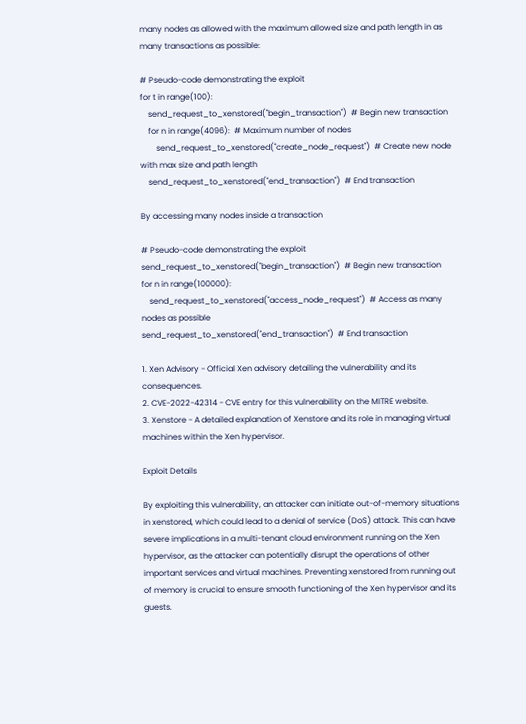many nodes as allowed with the maximum allowed size and path length in as many transactions as possible:

# Pseudo-code demonstrating the exploit
for t in range(100):
    send_request_to_xenstored("begin_transaction")  # Begin new transaction
    for n in range(4096):  # Maximum number of nodes
        send_request_to_xenstored("create_node_request")  # Create new node with max size and path length
    send_request_to_xenstored("end_transaction")  # End transaction

By accessing many nodes inside a transaction

# Pseudo-code demonstrating the exploit
send_request_to_xenstored("begin_transaction")  # Begin new transaction
for n in range(100000):
    send_request_to_xenstored("access_node_request")  # Access as many nodes as possible
send_request_to_xenstored("end_transaction")  # End transaction

1. Xen Advisory - Official Xen advisory detailing the vulnerability and its consequences.
2. CVE-2022-42314 - CVE entry for this vulnerability on the MITRE website.
3. Xenstore - A detailed explanation of Xenstore and its role in managing virtual machines within the Xen hypervisor.

Exploit Details

By exploiting this vulnerability, an attacker can initiate out-of-memory situations in xenstored, which could lead to a denial of service (DoS) attack. This can have severe implications in a multi-tenant cloud environment running on the Xen hypervisor, as the attacker can potentially disrupt the operations of other important services and virtual machines. Preventing xenstored from running out of memory is crucial to ensure smooth functioning of the Xen hypervisor and its guests.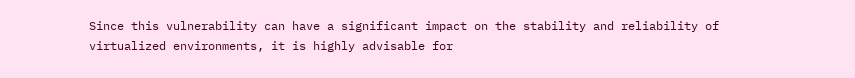Since this vulnerability can have a significant impact on the stability and reliability of virtualized environments, it is highly advisable for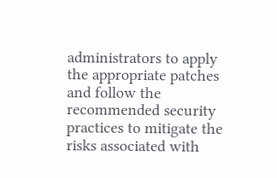administrators to apply the appropriate patches and follow the recommended security practices to mitigate the risks associated with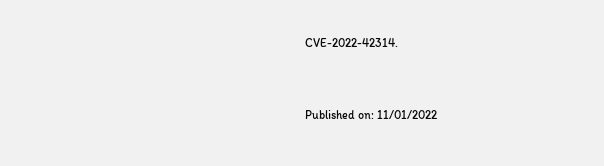CVE-2022-42314.


Published on: 11/01/2022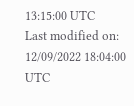13:15:00 UTC
Last modified on: 12/09/2022 18:04:00 UTC